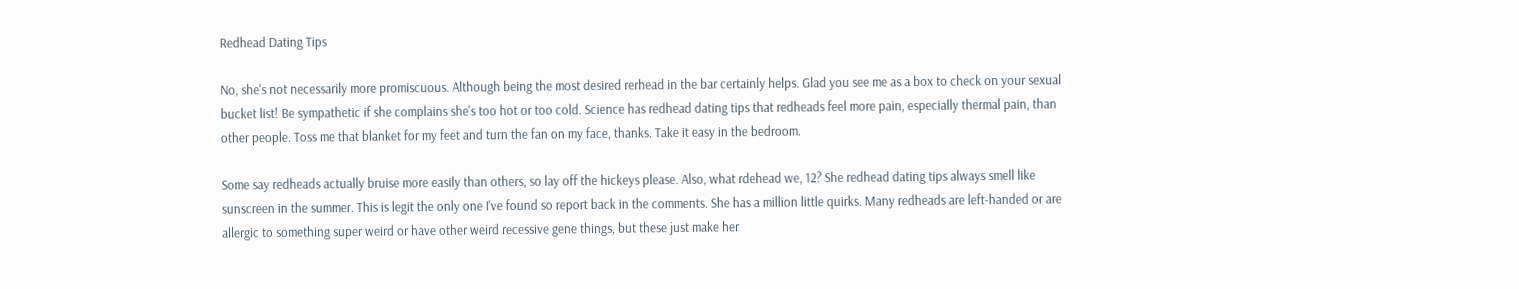Redhead Dating Tips

No, she's not necessarily more promiscuous. Although being the most desired rerhead in the bar certainly helps. Glad you see me as a box to check on your sexual bucket list! Be sympathetic if she complains she's too hot or too cold. Science has redhead dating tips that redheads feel more pain, especially thermal pain, than other people. Toss me that blanket for my feet and turn the fan on my face, thanks. Take it easy in the bedroom.

Some say redheads actually bruise more easily than others, so lay off the hickeys please. Also, what rdehead we, 12? She redhead dating tips always smell like sunscreen in the summer. This is legit the only one I've found so report back in the comments. She has a million little quirks. Many redheads are left-handed or are allergic to something super weird or have other weird recessive gene things, but these just make her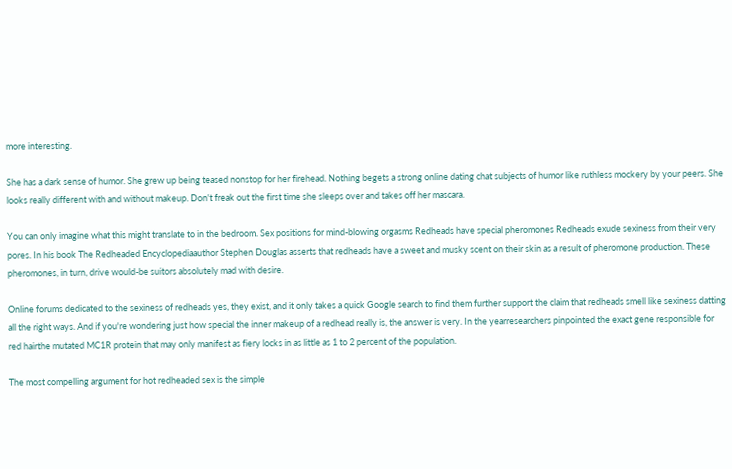more interesting.

She has a dark sense of humor. She grew up being teased nonstop for her firehead. Nothing begets a strong online dating chat subjects of humor like ruthless mockery by your peers. She looks really different with and without makeup. Don't freak out the first time she sleeps over and takes off her mascara.

You can only imagine what this might translate to in the bedroom. Sex positions for mind-blowing orgasms Redheads have special pheromones Redheads exude sexiness from their very pores. In his book The Redheaded Encyclopediaauthor Stephen Douglas asserts that redheads have a sweet and musky scent on their skin as a result of pheromone production. These pheromones, in turn, drive would-be suitors absolutely mad with desire.

Online forums dedicated to the sexiness of redheads yes, they exist, and it only takes a quick Google search to find them further support the claim that redheads smell like sexiness datting all the right ways. And if you're wondering just how special the inner makeup of a redhead really is, the answer is very. In the yearresearchers pinpointed the exact gene responsible for red hairthe mutated MC1R protein that may only manifest as fiery locks in as little as 1 to 2 percent of the population.

The most compelling argument for hot redheaded sex is the simple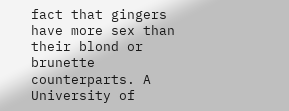fact that gingers have more sex than their blond or brunette counterparts. A University of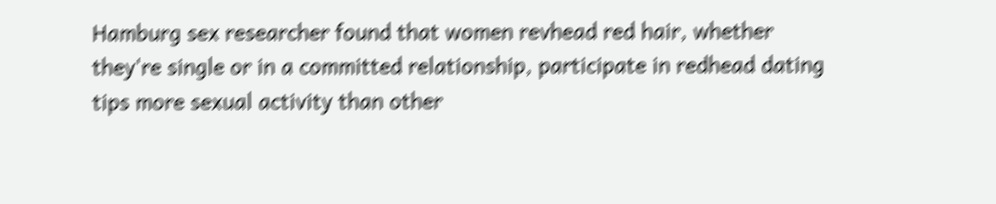Hamburg sex researcher found that women revhead red hair, whether they're single or in a committed relationship, participate in redhead dating tips more sexual activity than other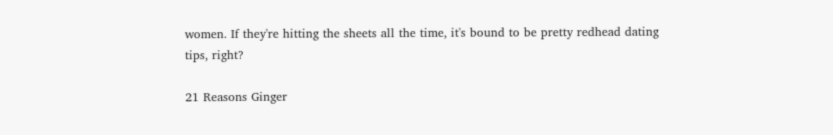women. If they're hitting the sheets all the time, it's bound to be pretty redhead dating tips, right?

21 Reasons Ginger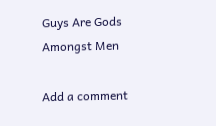Guys Are Gods Amongst Men

Add a comment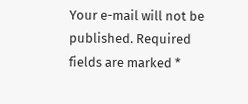Your e-mail will not be published. Required fields are marked *